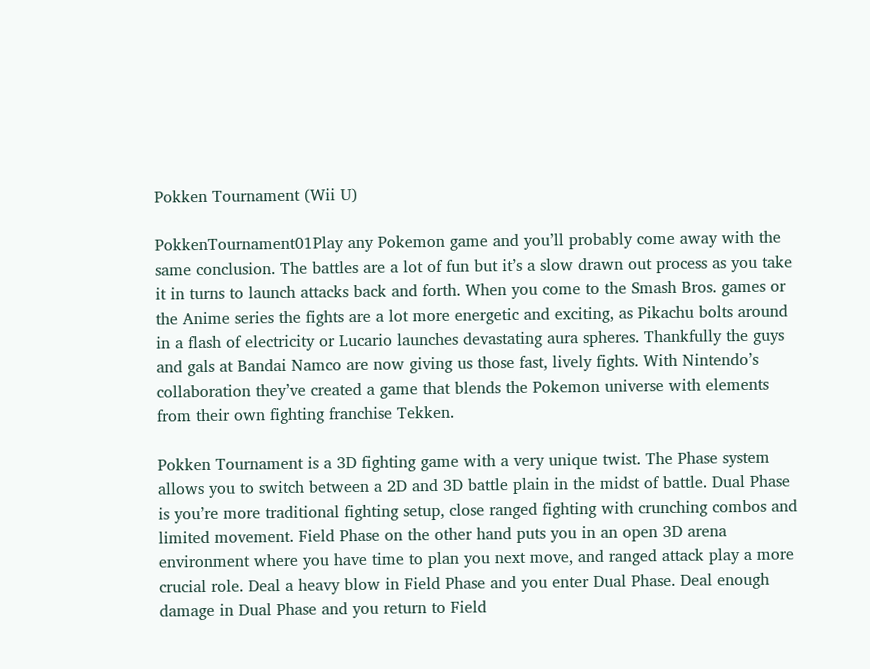Pokken Tournament (Wii U)

PokkenTournament01Play any Pokemon game and you’ll probably come away with the same conclusion. The battles are a lot of fun but it’s a slow drawn out process as you take it in turns to launch attacks back and forth. When you come to the Smash Bros. games or the Anime series the fights are a lot more energetic and exciting, as Pikachu bolts around in a flash of electricity or Lucario launches devastating aura spheres. Thankfully the guys and gals at Bandai Namco are now giving us those fast, lively fights. With Nintendo’s collaboration they’ve created a game that blends the Pokemon universe with elements from their own fighting franchise Tekken.

Pokken Tournament is a 3D fighting game with a very unique twist. The Phase system allows you to switch between a 2D and 3D battle plain in the midst of battle. Dual Phase is you’re more traditional fighting setup, close ranged fighting with crunching combos and limited movement. Field Phase on the other hand puts you in an open 3D arena environment where you have time to plan you next move, and ranged attack play a more crucial role. Deal a heavy blow in Field Phase and you enter Dual Phase. Deal enough damage in Dual Phase and you return to Field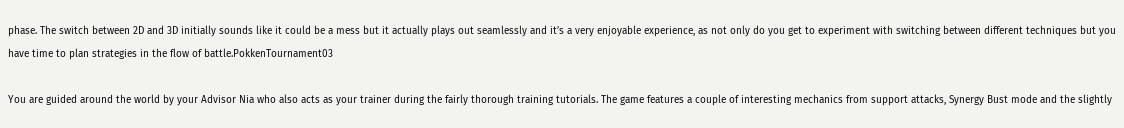phase. The switch between 2D and 3D initially sounds like it could be a mess but it actually plays out seamlessly and it’s a very enjoyable experience, as not only do you get to experiment with switching between different techniques but you have time to plan strategies in the flow of battle.PokkenTournament03

You are guided around the world by your Advisor Nia who also acts as your trainer during the fairly thorough training tutorials. The game features a couple of interesting mechanics from support attacks, Synergy Bust mode and the slightly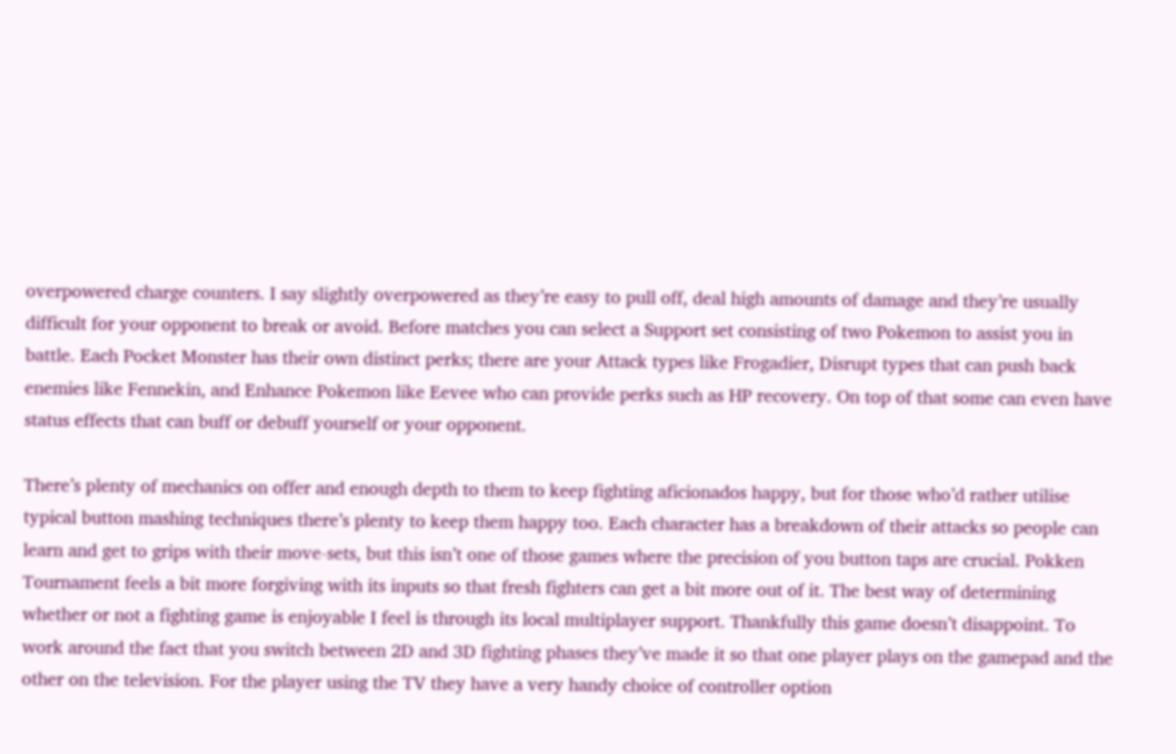overpowered charge counters. I say slightly overpowered as they’re easy to pull off, deal high amounts of damage and they’re usually difficult for your opponent to break or avoid. Before matches you can select a Support set consisting of two Pokemon to assist you in battle. Each Pocket Monster has their own distinct perks; there are your Attack types like Frogadier, Disrupt types that can push back enemies like Fennekin, and Enhance Pokemon like Eevee who can provide perks such as HP recovery. On top of that some can even have status effects that can buff or debuff yourself or your opponent.

There’s plenty of mechanics on offer and enough depth to them to keep fighting aficionados happy, but for those who’d rather utilise typical button mashing techniques there’s plenty to keep them happy too. Each character has a breakdown of their attacks so people can learn and get to grips with their move-sets, but this isn’t one of those games where the precision of you button taps are crucial. Pokken Tournament feels a bit more forgiving with its inputs so that fresh fighters can get a bit more out of it. The best way of determining whether or not a fighting game is enjoyable I feel is through its local multiplayer support. Thankfully this game doesn’t disappoint. To work around the fact that you switch between 2D and 3D fighting phases they’ve made it so that one player plays on the gamepad and the other on the television. For the player using the TV they have a very handy choice of controller option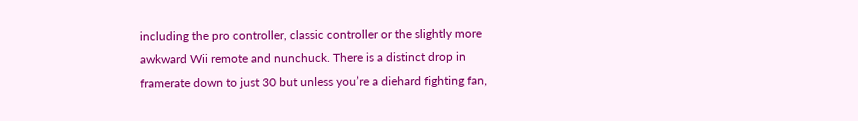including the pro controller, classic controller or the slightly more awkward Wii remote and nunchuck. There is a distinct drop in framerate down to just 30 but unless you’re a diehard fighting fan,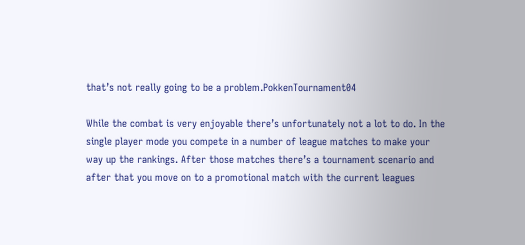that’s not really going to be a problem.PokkenTournament04

While the combat is very enjoyable there’s unfortunately not a lot to do. In the single player mode you compete in a number of league matches to make your way up the rankings. After those matches there’s a tournament scenario and after that you move on to a promotional match with the current leagues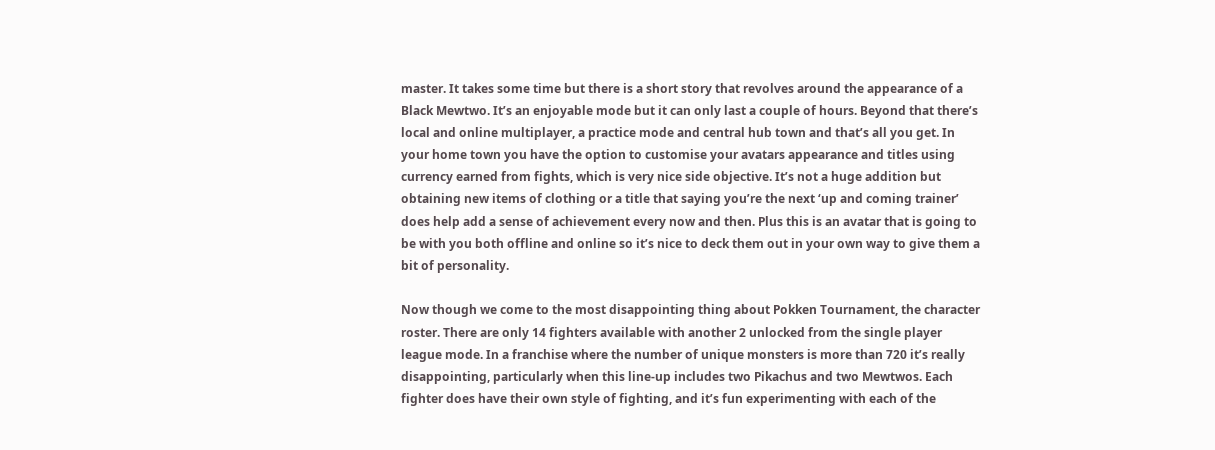master. It takes some time but there is a short story that revolves around the appearance of a Black Mewtwo. It’s an enjoyable mode but it can only last a couple of hours. Beyond that there’s local and online multiplayer, a practice mode and central hub town and that’s all you get. In your home town you have the option to customise your avatars appearance and titles using currency earned from fights, which is very nice side objective. It’s not a huge addition but obtaining new items of clothing or a title that saying you’re the next ‘up and coming trainer’ does help add a sense of achievement every now and then. Plus this is an avatar that is going to be with you both offline and online so it’s nice to deck them out in your own way to give them a bit of personality.

Now though we come to the most disappointing thing about Pokken Tournament, the character roster. There are only 14 fighters available with another 2 unlocked from the single player league mode. In a franchise where the number of unique monsters is more than 720 it’s really disappointing, particularly when this line-up includes two Pikachus and two Mewtwos. Each fighter does have their own style of fighting, and it’s fun experimenting with each of the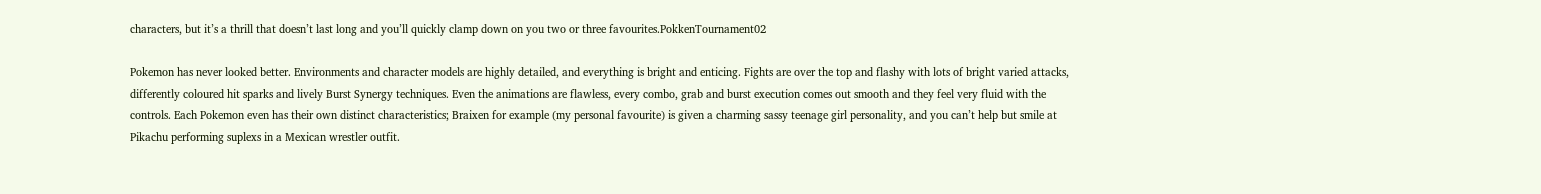characters, but it’s a thrill that doesn’t last long and you’ll quickly clamp down on you two or three favourites.PokkenTournament02

Pokemon has never looked better. Environments and character models are highly detailed, and everything is bright and enticing. Fights are over the top and flashy with lots of bright varied attacks, differently coloured hit sparks and lively Burst Synergy techniques. Even the animations are flawless, every combo, grab and burst execution comes out smooth and they feel very fluid with the controls. Each Pokemon even has their own distinct characteristics; Braixen for example (my personal favourite) is given a charming sassy teenage girl personality, and you can’t help but smile at Pikachu performing suplexs in a Mexican wrestler outfit.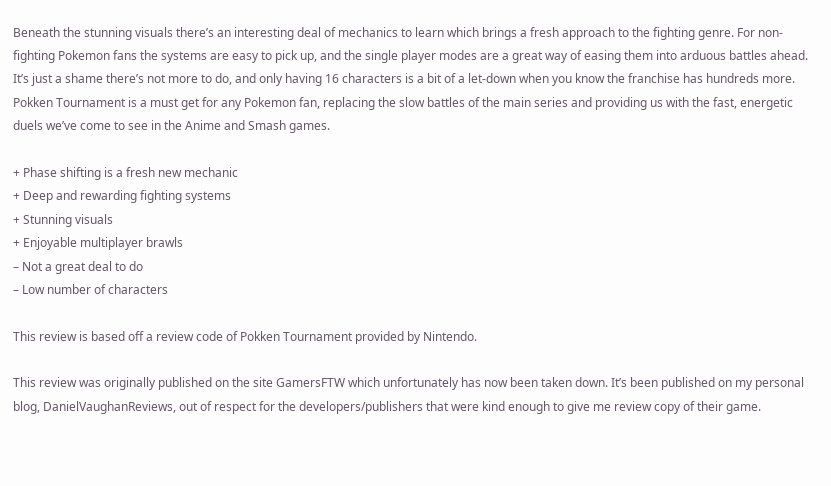Beneath the stunning visuals there’s an interesting deal of mechanics to learn which brings a fresh approach to the fighting genre. For non-fighting Pokemon fans the systems are easy to pick up, and the single player modes are a great way of easing them into arduous battles ahead. It’s just a shame there’s not more to do, and only having 16 characters is a bit of a let-down when you know the franchise has hundreds more. Pokken Tournament is a must get for any Pokemon fan, replacing the slow battles of the main series and providing us with the fast, energetic duels we’ve come to see in the Anime and Smash games.

+ Phase shifting is a fresh new mechanic
+ Deep and rewarding fighting systems
+ Stunning visuals
+ Enjoyable multiplayer brawls
– Not a great deal to do
– Low number of characters

This review is based off a review code of Pokken Tournament provided by Nintendo.

This review was originally published on the site GamersFTW which unfortunately has now been taken down. It’s been published on my personal blog, DanielVaughanReviews, out of respect for the developers/publishers that were kind enough to give me review copy of their game.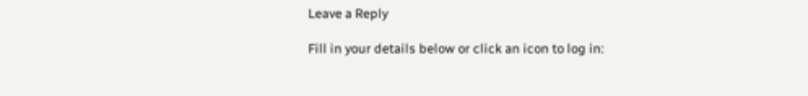Leave a Reply

Fill in your details below or click an icon to log in: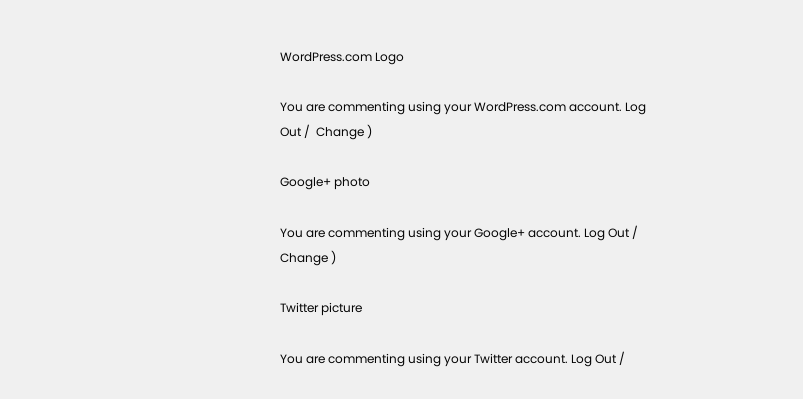WordPress.com Logo

You are commenting using your WordPress.com account. Log Out /  Change )

Google+ photo

You are commenting using your Google+ account. Log Out /  Change )

Twitter picture

You are commenting using your Twitter account. Log Out /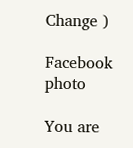Change )

Facebook photo

You are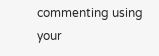commenting using your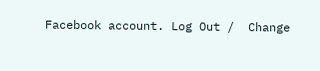Facebook account. Log Out /  Change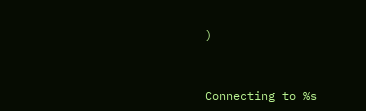)


Connecting to %s